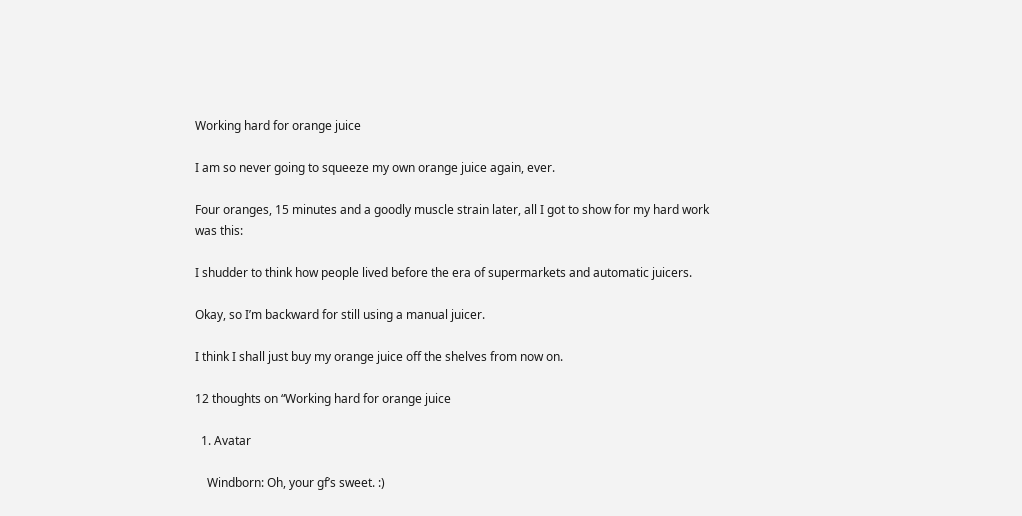Working hard for orange juice

I am so never going to squeeze my own orange juice again, ever.

Four oranges, 15 minutes and a goodly muscle strain later, all I got to show for my hard work was this:

I shudder to think how people lived before the era of supermarkets and automatic juicers.

Okay, so I’m backward for still using a manual juicer.

I think I shall just buy my orange juice off the shelves from now on.

12 thoughts on “Working hard for orange juice

  1. Avatar

    Windborn: Oh, your gf’s sweet. :)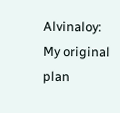Alvinaloy: My original plan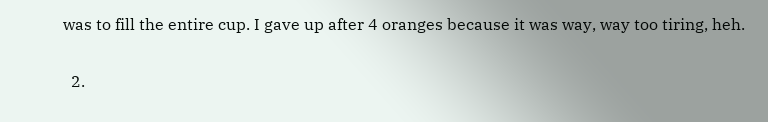was to fill the entire cup. I gave up after 4 oranges because it was way, way too tiring, heh.

  2.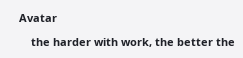Avatar

    the harder with work, the better the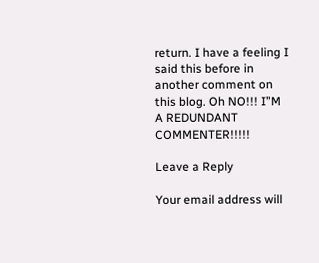return. I have a feeling I said this before in another comment on this blog. Oh NO!!! I”M A REDUNDANT COMMENTER!!!!!

Leave a Reply

Your email address will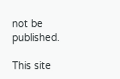not be published.

This site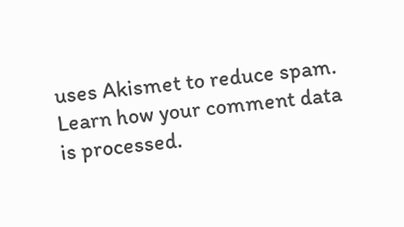uses Akismet to reduce spam. Learn how your comment data is processed.